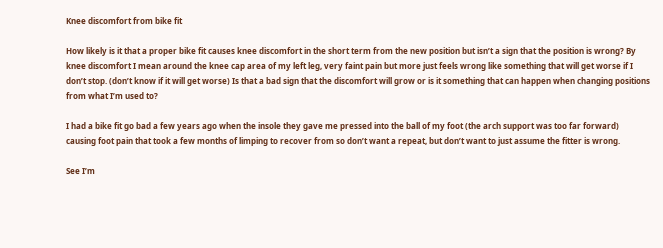Knee discomfort from bike fit

How likely is it that a proper bike fit causes knee discomfort in the short term from the new position but isn’t a sign that the position is wrong? By knee discomfort I mean around the knee cap area of my left leg, very faint pain but more just feels wrong like something that will get worse if I don’t stop. (don’t know if it will get worse) Is that a bad sign that the discomfort will grow or is it something that can happen when changing positions from what I’m used to?

I had a bike fit go bad a few years ago when the insole they gave me pressed into the ball of my foot (the arch support was too far forward) causing foot pain that took a few months of limping to recover from so don’t want a repeat, but don’t want to just assume the fitter is wrong.

See I’m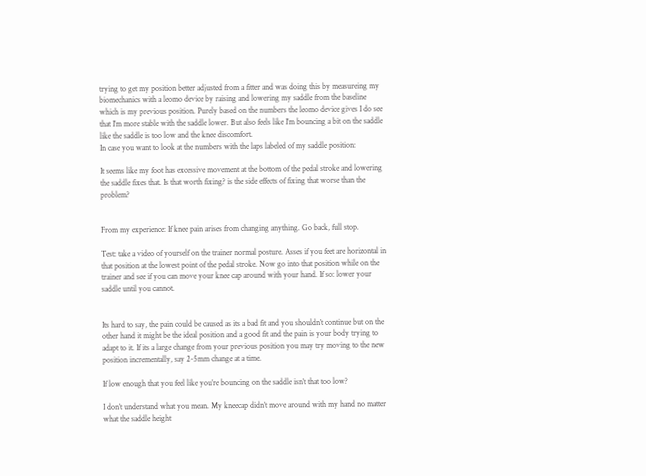trying to get my position better adjusted from a fitter and was doing this by measureing my biomechanics with a leomo device by raising and lowering my saddle from the baseline which is my previous position. Purely based on the numbers the leomo device gives I do see that I’m more stable with the saddle lower. But also feels like I’m bouncing a bit on the saddle like the saddle is too low and the knee discomfort.
In case you want to look at the numbers with the laps labeled of my saddle position:

It seems like my foot has excessive movement at the bottom of the pedal stroke and lowering the saddle fixes that. Is that worth fixing? is the side effects of fixing that worse than the problem?


From my experience: If knee pain arises from changing anything. Go back, full stop.

Test: take a video of yourself on the trainer normal posture. Asses if you feet are horizontal in that position at the lowest point of the pedal stroke. Now go into that position while on the trainer and see if you can move your knee cap around with your hand. If so: lower your saddle until you cannot.


Its hard to say, the pain could be caused as its a bad fit and you shouldn’t continue but on the other hand it might be the ideal position and a good fit and the pain is your body trying to adapt to it. If its a large change from your previous position you may try moving to the new position incrementally, say 2-5mm change at a time.

If low enough that you feel like you’re bouncing on the saddle isn’t that too low?

I don’t understand what you mean. My kneecap didn’t move around with my hand no matter what the saddle height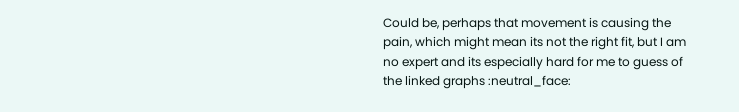Could be, perhaps that movement is causing the pain, which might mean its not the right fit, but I am no expert and its especially hard for me to guess of the linked graphs :neutral_face: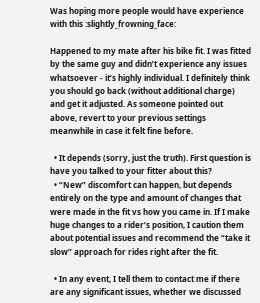Was hoping more people would have experience with this :slightly_frowning_face:

Happened to my mate after his bike fit. I was fitted by the same guy and didn’t experience any issues whatsoever - it’s highly individual. I definitely think you should go back (without additional charge) and get it adjusted. As someone pointed out above, revert to your previous settings meanwhile in case it felt fine before.

  • It depends (sorry, just the truth). First question is have you talked to your fitter about this?
  • “New” discomfort can happen, but depends entirely on the type and amount of changes that were made in the fit vs how you came in. If I make huge changes to a rider’s position, I caution them about potential issues and recommend the “take it slow” approach for rides right after the fit.

  • In any event, I tell them to contact me if there are any significant issues, whether we discussed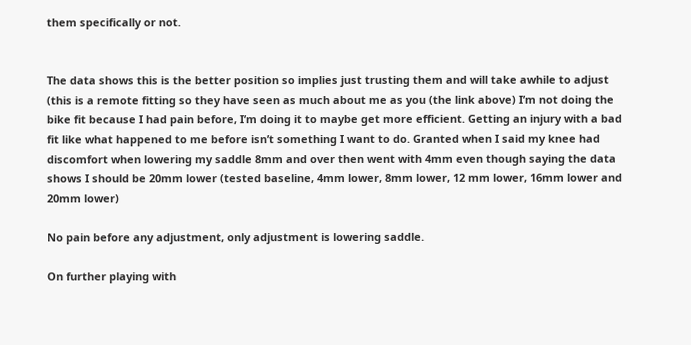them specifically or not.


The data shows this is the better position so implies just trusting them and will take awhile to adjust (this is a remote fitting so they have seen as much about me as you (the link above) I’m not doing the bike fit because I had pain before, I’m doing it to maybe get more efficient. Getting an injury with a bad fit like what happened to me before isn’t something I want to do. Granted when I said my knee had discomfort when lowering my saddle 8mm and over then went with 4mm even though saying the data shows I should be 20mm lower (tested baseline, 4mm lower, 8mm lower, 12 mm lower, 16mm lower and 20mm lower)

No pain before any adjustment, only adjustment is lowering saddle.

On further playing with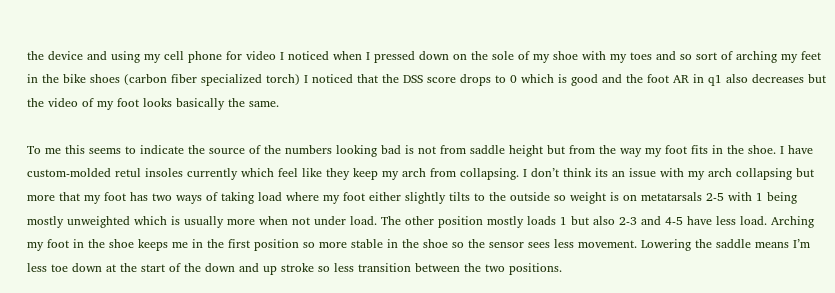the device and using my cell phone for video I noticed when I pressed down on the sole of my shoe with my toes and so sort of arching my feet in the bike shoes (carbon fiber specialized torch) I noticed that the DSS score drops to 0 which is good and the foot AR in q1 also decreases but the video of my foot looks basically the same.

To me this seems to indicate the source of the numbers looking bad is not from saddle height but from the way my foot fits in the shoe. I have custom-molded retul insoles currently which feel like they keep my arch from collapsing. I don’t think its an issue with my arch collapsing but more that my foot has two ways of taking load where my foot either slightly tilts to the outside so weight is on metatarsals 2-5 with 1 being mostly unweighted which is usually more when not under load. The other position mostly loads 1 but also 2-3 and 4-5 have less load. Arching my foot in the shoe keeps me in the first position so more stable in the shoe so the sensor sees less movement. Lowering the saddle means I’m less toe down at the start of the down and up stroke so less transition between the two positions.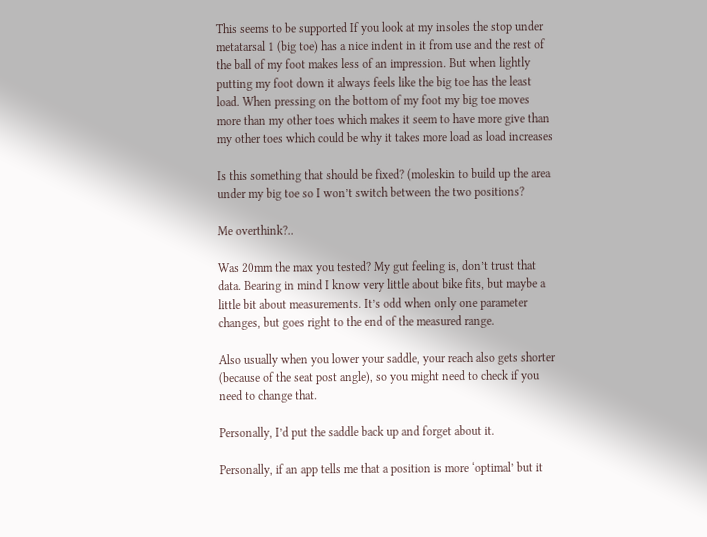This seems to be supported If you look at my insoles the stop under metatarsal 1 (big toe) has a nice indent in it from use and the rest of the ball of my foot makes less of an impression. But when lightly putting my foot down it always feels like the big toe has the least load. When pressing on the bottom of my foot my big toe moves more than my other toes which makes it seem to have more give than my other toes which could be why it takes more load as load increases

Is this something that should be fixed? (moleskin to build up the area under my big toe so I won’t switch between the two positions?

Me overthink?..

Was 20mm the max you tested? My gut feeling is, don’t trust that data. Bearing in mind I know very little about bike fits, but maybe a little bit about measurements. It’s odd when only one parameter changes, but goes right to the end of the measured range.

Also usually when you lower your saddle, your reach also gets shorter (because of the seat post angle), so you might need to check if you need to change that.

Personally, I’d put the saddle back up and forget about it.

Personally, if an app tells me that a position is more ‘optimal’ but it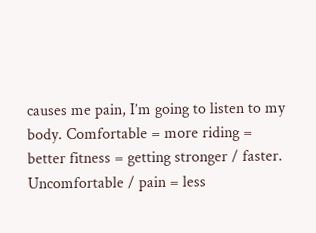causes me pain, I’m going to listen to my body. Comfortable = more riding = better fitness = getting stronger / faster. Uncomfortable / pain = less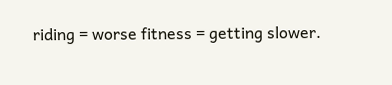riding = worse fitness = getting slower.